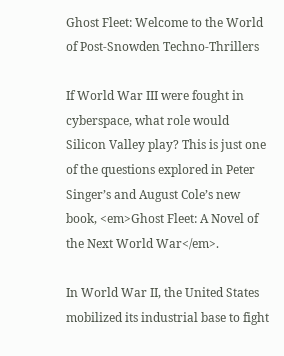Ghost Fleet: Welcome to the World of Post-Snowden Techno-Thrillers

If World War III were fought in cyberspace, what role would Silicon Valley play? This is just one of the questions explored in Peter Singer’s and August Cole’s new book, <em>Ghost Fleet: A Novel of the Next World War</em>.

In World War II, the United States mobilized its industrial base to fight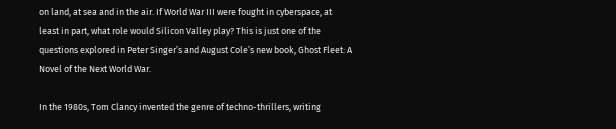on land, at sea and in the air. If World War III were fought in cyberspace, at least in part, what role would Silicon Valley play? This is just one of the questions explored in Peter Singer’s and August Cole’s new book, Ghost Fleet: A Novel of the Next World War.

In the 1980s, Tom Clancy invented the genre of techno-thrillers, writing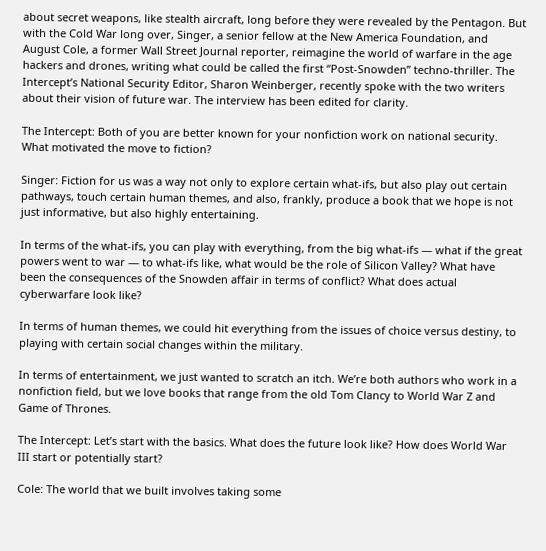about secret weapons, like stealth aircraft, long before they were revealed by the Pentagon. But with the Cold War long over, Singer, a senior fellow at the New America Foundation, and August Cole, a former Wall Street Journal reporter, reimagine the world of warfare in the age hackers and drones, writing what could be called the first “Post-Snowden” techno-thriller. The Intercept’s National Security Editor, Sharon Weinberger, recently spoke with the two writers about their vision of future war. The interview has been edited for clarity.

The Intercept: Both of you are better known for your nonfiction work on national security. What motivated the move to fiction?

Singer: Fiction for us was a way not only to explore certain what-ifs, but also play out certain pathways, touch certain human themes, and also, frankly, produce a book that we hope is not just informative, but also highly entertaining.

In terms of the what-ifs, you can play with everything, from the big what-ifs — what if the great powers went to war — to what-ifs like, what would be the role of Silicon Valley? What have been the consequences of the Snowden affair in terms of conflict? What does actual cyberwarfare look like?

In terms of human themes, we could hit everything from the issues of choice versus destiny, to playing with certain social changes within the military.

In terms of entertainment, we just wanted to scratch an itch. We’re both authors who work in a nonfiction field, but we love books that range from the old Tom Clancy to World War Z and Game of Thrones.

The Intercept: Let’s start with the basics. What does the future look like? How does World War III start or potentially start?

Cole: The world that we built involves taking some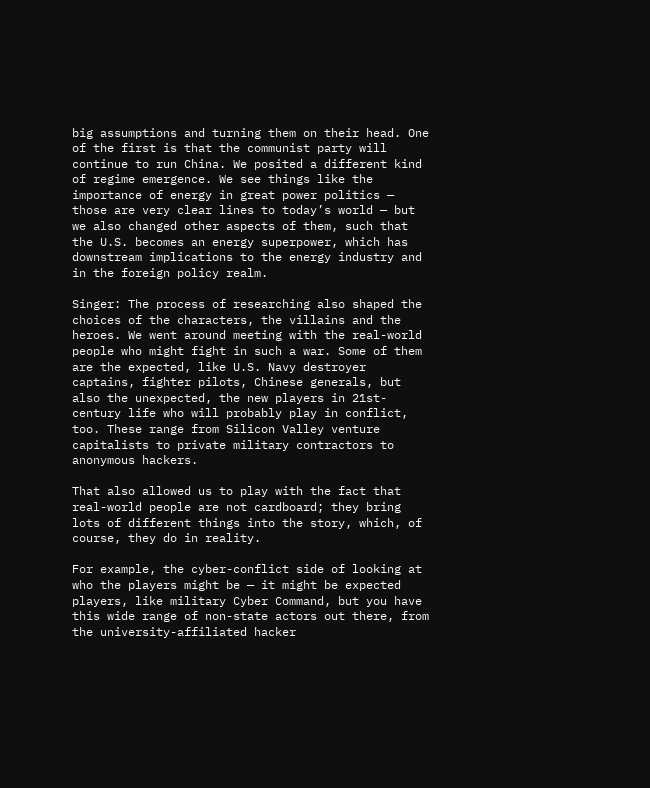big assumptions and turning them on their head. One of the first is that the communist party will continue to run China. We posited a different kind of regime emergence. We see things like the importance of energy in great power politics — those are very clear lines to today’s world — but we also changed other aspects of them, such that the U.S. becomes an energy superpower, which has downstream implications to the energy industry and in the foreign policy realm.

Singer: The process of researching also shaped the choices of the characters, the villains and the heroes. We went around meeting with the real-world people who might fight in such a war. Some of them are the expected, like U.S. Navy destroyer captains, fighter pilots, Chinese generals, but also the unexpected, the new players in 21st-century life who will probably play in conflict, too. These range from Silicon Valley venture capitalists to private military contractors to anonymous hackers.

That also allowed us to play with the fact that real-world people are not cardboard; they bring lots of different things into the story, which, of course, they do in reality.

For example, the cyber-conflict side of looking at who the players might be — it might be expected players, like military Cyber Command, but you have this wide range of non-state actors out there, from the university-affiliated hacker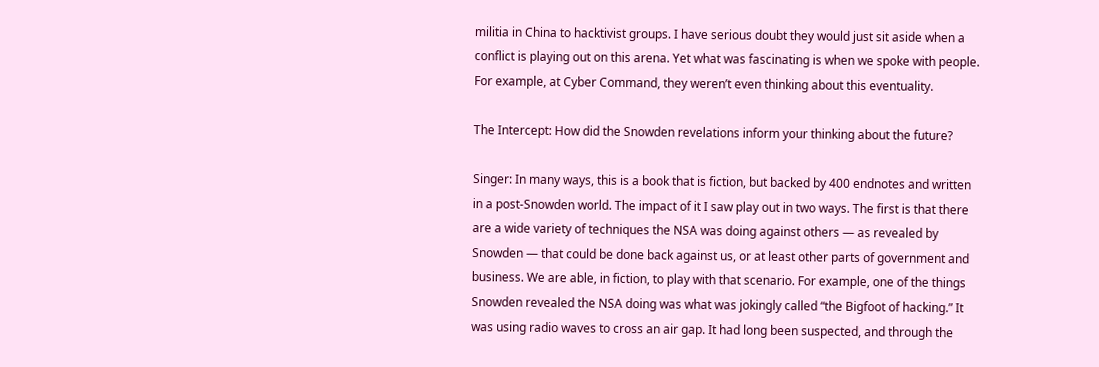militia in China to hacktivist groups. I have serious doubt they would just sit aside when a conflict is playing out on this arena. Yet what was fascinating is when we spoke with people. For example, at Cyber Command, they weren’t even thinking about this eventuality.

The Intercept: How did the Snowden revelations inform your thinking about the future?

Singer: In many ways, this is a book that is fiction, but backed by 400 endnotes and written in a post-Snowden world. The impact of it I saw play out in two ways. The first is that there are a wide variety of techniques the NSA was doing against others — as revealed by Snowden — that could be done back against us, or at least other parts of government and business. We are able, in fiction, to play with that scenario. For example, one of the things Snowden revealed the NSA doing was what was jokingly called “the Bigfoot of hacking.” It was using radio waves to cross an air gap. It had long been suspected, and through the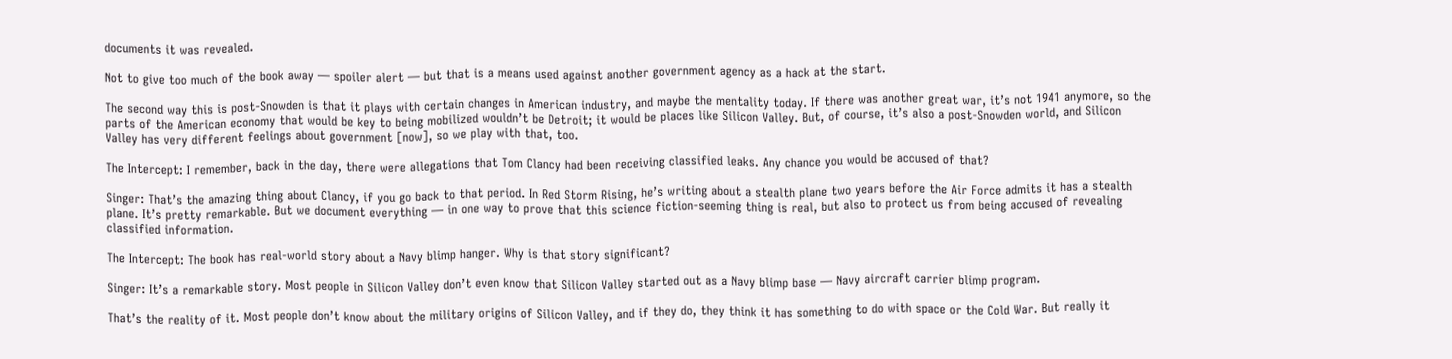documents it was revealed.

Not to give too much of the book away — spoiler alert — but that is a means used against another government agency as a hack at the start.

The second way this is post-Snowden is that it plays with certain changes in American industry, and maybe the mentality today. If there was another great war, it’s not 1941 anymore, so the parts of the American economy that would be key to being mobilized wouldn’t be Detroit; it would be places like Silicon Valley. But, of course, it’s also a post-Snowden world, and Silicon Valley has very different feelings about government [now], so we play with that, too.

The Intercept: I remember, back in the day, there were allegations that Tom Clancy had been receiving classified leaks. Any chance you would be accused of that?

Singer: That’s the amazing thing about Clancy, if you go back to that period. In Red Storm Rising, he’s writing about a stealth plane two years before the Air Force admits it has a stealth plane. It’s pretty remarkable. But we document everything — in one way to prove that this science fiction-seeming thing is real, but also to protect us from being accused of revealing classified information.

The Intercept: The book has real-world story about a Navy blimp hanger. Why is that story significant?

Singer: It’s a remarkable story. Most people in Silicon Valley don’t even know that Silicon Valley started out as a Navy blimp base — Navy aircraft carrier blimp program.

That’s the reality of it. Most people don’t know about the military origins of Silicon Valley, and if they do, they think it has something to do with space or the Cold War. But really it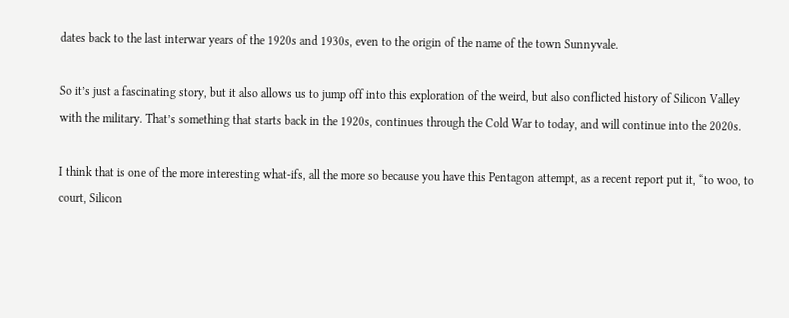dates back to the last interwar years of the 1920s and 1930s, even to the origin of the name of the town Sunnyvale.

So it’s just a fascinating story, but it also allows us to jump off into this exploration of the weird, but also conflicted history of Silicon Valley with the military. That’s something that starts back in the 1920s, continues through the Cold War to today, and will continue into the 2020s.

I think that is one of the more interesting what-ifs, all the more so because you have this Pentagon attempt, as a recent report put it, “to woo, to court, Silicon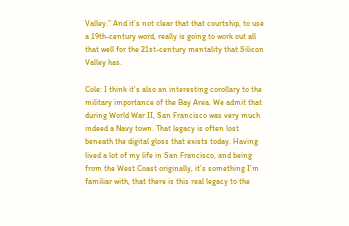Valley.” And it’s not clear that that courtship, to use a 19th-century word, really is going to work out all that well for the 21st-century mentality that Silicon Valley has.

Cole: I think it’s also an interesting corollary to the military importance of the Bay Area. We admit that during World War II, San Francisco was very much indeed a Navy town. That legacy is often lost beneath the digital gloss that exists today. Having lived a lot of my life in San Francisco, and being from the West Coast originally, it’s something I’m familiar with, that there is this real legacy to the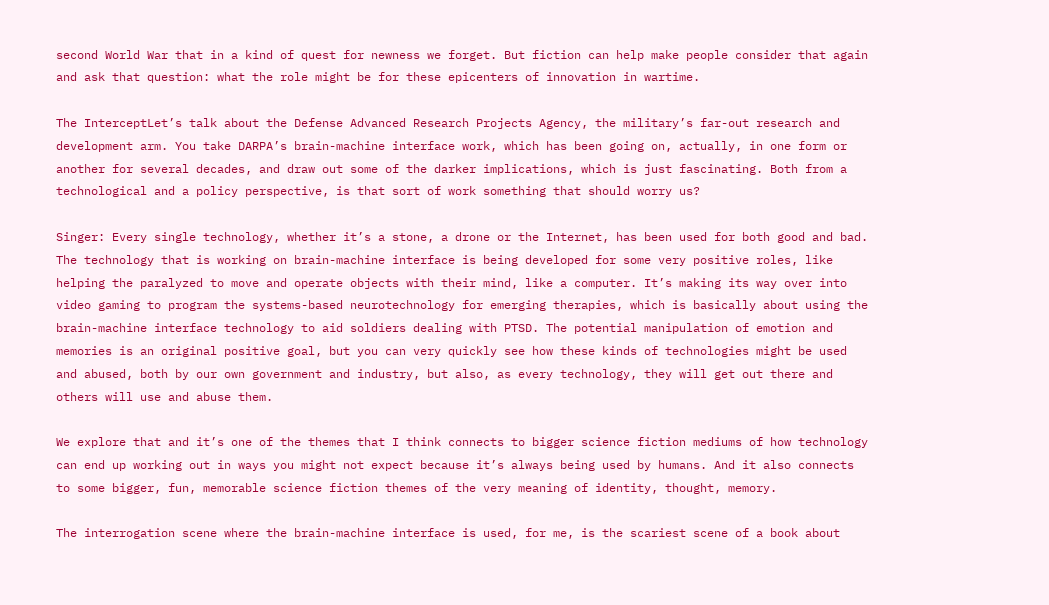second World War that in a kind of quest for newness we forget. But fiction can help make people consider that again and ask that question: what the role might be for these epicenters of innovation in wartime.

The InterceptLet’s talk about the Defense Advanced Research Projects Agency, the military’s far-out research and development arm. You take DARPA’s brain-machine interface work, which has been going on, actually, in one form or another for several decades, and draw out some of the darker implications, which is just fascinating. Both from a technological and a policy perspective, is that sort of work something that should worry us?

Singer: Every single technology, whether it’s a stone, a drone or the Internet, has been used for both good and bad. The technology that is working on brain-machine interface is being developed for some very positive roles, like helping the paralyzed to move and operate objects with their mind, like a computer. It’s making its way over into video gaming to program the systems-based neurotechnology for emerging therapies, which is basically about using the brain-machine interface technology to aid soldiers dealing with PTSD. The potential manipulation of emotion and memories is an original positive goal, but you can very quickly see how these kinds of technologies might be used and abused, both by our own government and industry, but also, as every technology, they will get out there and others will use and abuse them.

We explore that and it’s one of the themes that I think connects to bigger science fiction mediums of how technology can end up working out in ways you might not expect because it’s always being used by humans. And it also connects to some bigger, fun, memorable science fiction themes of the very meaning of identity, thought, memory.

The interrogation scene where the brain-machine interface is used, for me, is the scariest scene of a book about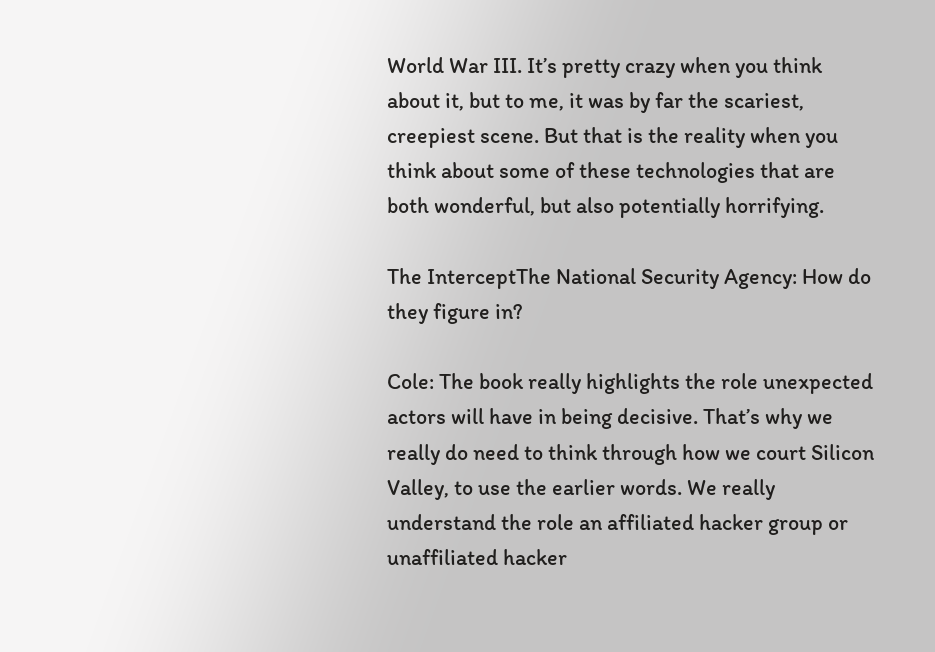World War III. It’s pretty crazy when you think about it, but to me, it was by far the scariest, creepiest scene. But that is the reality when you think about some of these technologies that are both wonderful, but also potentially horrifying.

The InterceptThe National Security Agency: How do they figure in?

Cole: The book really highlights the role unexpected actors will have in being decisive. That’s why we really do need to think through how we court Silicon Valley, to use the earlier words. We really understand the role an affiliated hacker group or unaffiliated hacker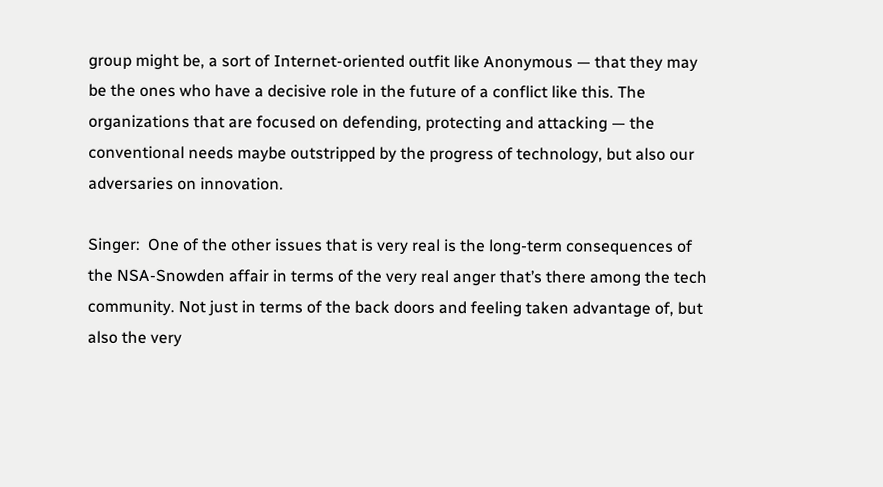group might be, a sort of Internet-oriented outfit like Anonymous — that they may be the ones who have a decisive role in the future of a conflict like this. The organizations that are focused on defending, protecting and attacking — the conventional needs maybe outstripped by the progress of technology, but also our adversaries on innovation.

Singer:  One of the other issues that is very real is the long-term consequences of the NSA-Snowden affair in terms of the very real anger that’s there among the tech community. Not just in terms of the back doors and feeling taken advantage of, but also the very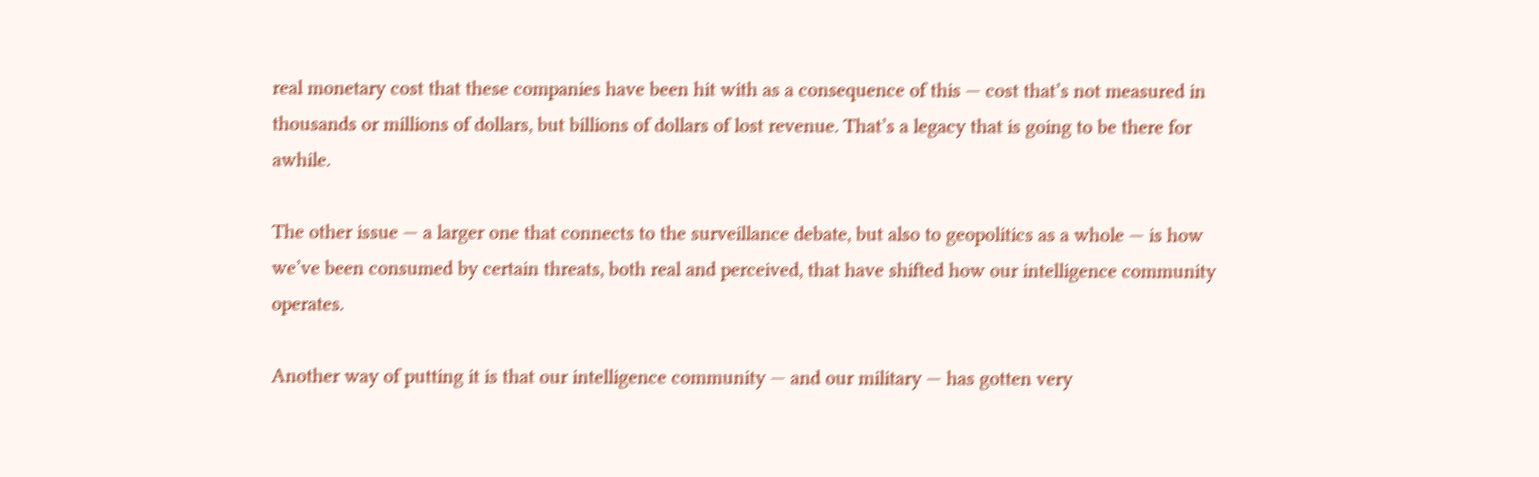real monetary cost that these companies have been hit with as a consequence of this — cost that’s not measured in thousands or millions of dollars, but billions of dollars of lost revenue. That’s a legacy that is going to be there for awhile.

The other issue — a larger one that connects to the surveillance debate, but also to geopolitics as a whole — is how we’ve been consumed by certain threats, both real and perceived, that have shifted how our intelligence community operates.

Another way of putting it is that our intelligence community — and our military — has gotten very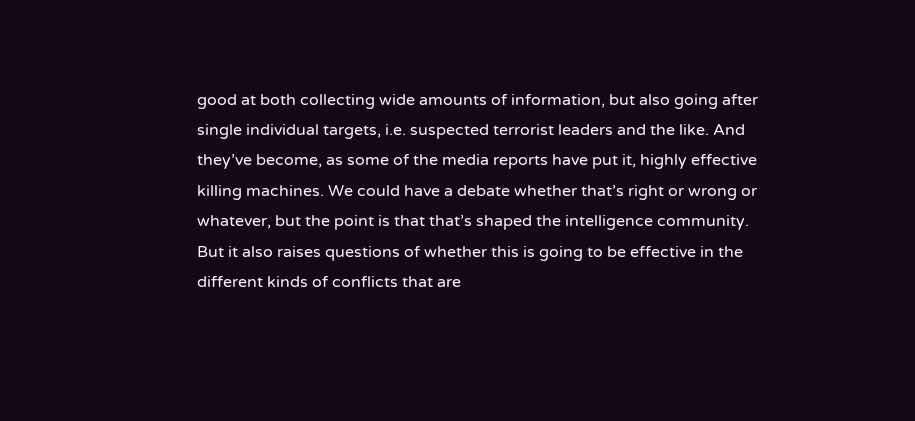good at both collecting wide amounts of information, but also going after single individual targets, i.e. suspected terrorist leaders and the like. And they’ve become, as some of the media reports have put it, highly effective killing machines. We could have a debate whether that’s right or wrong or whatever, but the point is that that’s shaped the intelligence community. But it also raises questions of whether this is going to be effective in the different kinds of conflicts that are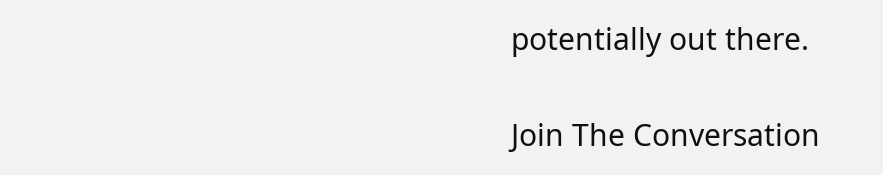potentially out there.

Join The Conversation